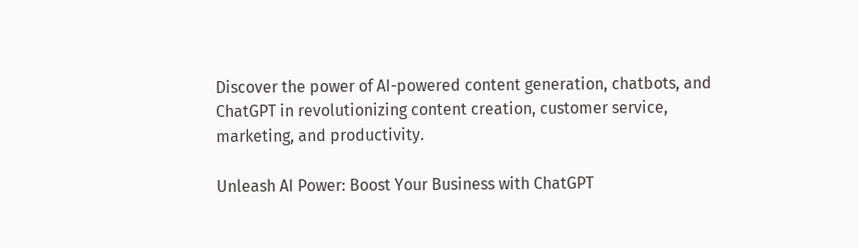Discover the power of AI-powered content generation, chatbots, and ChatGPT in revolutionizing content creation, customer service, marketing, and productivity.

Unleash AI Power: Boost Your Business with ChatGPT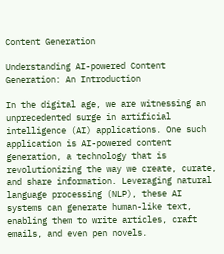Content Generation

Understanding AI-powered Content Generation: An Introduction

In the digital age, we are witnessing an unprecedented surge in artificial intelligence (AI) applications. One such application is AI-powered content generation, a technology that is revolutionizing the way we create, curate, and share information. Leveraging natural language processing (NLP), these AI systems can generate human-like text, enabling them to write articles, craft emails, and even pen novels.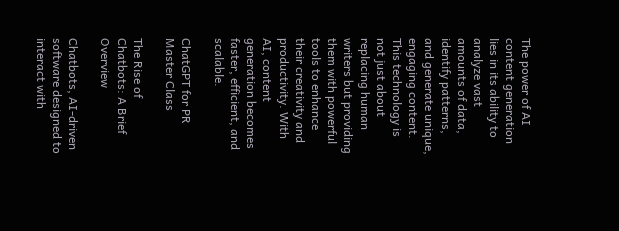The power of AI content generation lies in its ability to analyze vast amounts of data, identify patterns, and generate unique, engaging content. This technology is not just about replacing human writers but providing them with powerful tools to enhance their creativity and productivity. With AI, content generation becomes faster, efficient, and scalable.

ChatGPT for PR Master Class

The Rise of Chatbots: A Brief Overview

Chatbots, AI-driven software designed to interact with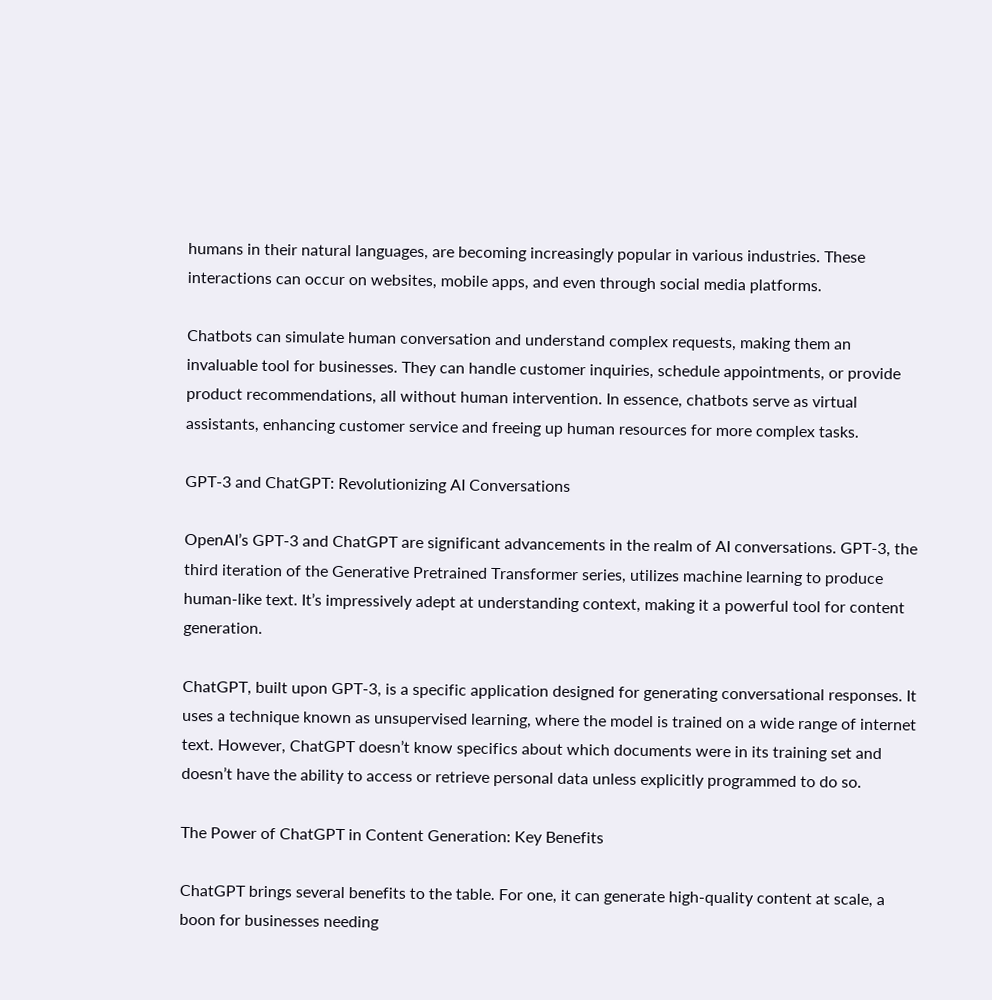humans in their natural languages, are becoming increasingly popular in various industries. These interactions can occur on websites, mobile apps, and even through social media platforms.

Chatbots can simulate human conversation and understand complex requests, making them an invaluable tool for businesses. They can handle customer inquiries, schedule appointments, or provide product recommendations, all without human intervention. In essence, chatbots serve as virtual assistants, enhancing customer service and freeing up human resources for more complex tasks.

GPT-3 and ChatGPT: Revolutionizing AI Conversations

OpenAI’s GPT-3 and ChatGPT are significant advancements in the realm of AI conversations. GPT-3, the third iteration of the Generative Pretrained Transformer series, utilizes machine learning to produce human-like text. It’s impressively adept at understanding context, making it a powerful tool for content generation.

ChatGPT, built upon GPT-3, is a specific application designed for generating conversational responses. It uses a technique known as unsupervised learning, where the model is trained on a wide range of internet text. However, ChatGPT doesn’t know specifics about which documents were in its training set and doesn’t have the ability to access or retrieve personal data unless explicitly programmed to do so.

The Power of ChatGPT in Content Generation: Key Benefits

ChatGPT brings several benefits to the table. For one, it can generate high-quality content at scale, a boon for businesses needing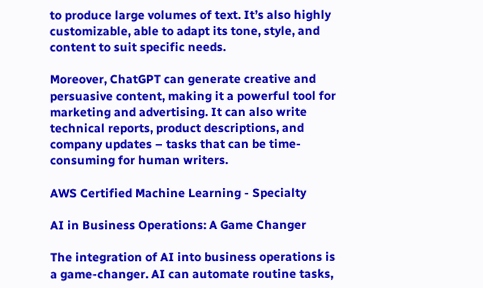to produce large volumes of text. It’s also highly customizable, able to adapt its tone, style, and content to suit specific needs.

Moreover, ChatGPT can generate creative and persuasive content, making it a powerful tool for marketing and advertising. It can also write technical reports, product descriptions, and company updates – tasks that can be time-consuming for human writers.

AWS Certified Machine Learning - Specialty

AI in Business Operations: A Game Changer

The integration of AI into business operations is a game-changer. AI can automate routine tasks,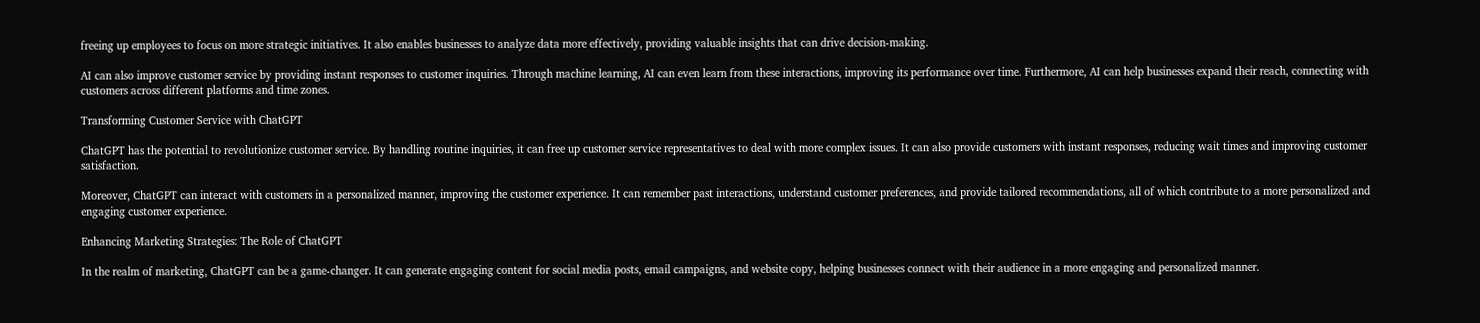freeing up employees to focus on more strategic initiatives. It also enables businesses to analyze data more effectively, providing valuable insights that can drive decision-making.

AI can also improve customer service by providing instant responses to customer inquiries. Through machine learning, AI can even learn from these interactions, improving its performance over time. Furthermore, AI can help businesses expand their reach, connecting with customers across different platforms and time zones.

Transforming Customer Service with ChatGPT

ChatGPT has the potential to revolutionize customer service. By handling routine inquiries, it can free up customer service representatives to deal with more complex issues. It can also provide customers with instant responses, reducing wait times and improving customer satisfaction.

Moreover, ChatGPT can interact with customers in a personalized manner, improving the customer experience. It can remember past interactions, understand customer preferences, and provide tailored recommendations, all of which contribute to a more personalized and engaging customer experience.

Enhancing Marketing Strategies: The Role of ChatGPT

In the realm of marketing, ChatGPT can be a game-changer. It can generate engaging content for social media posts, email campaigns, and website copy, helping businesses connect with their audience in a more engaging and personalized manner.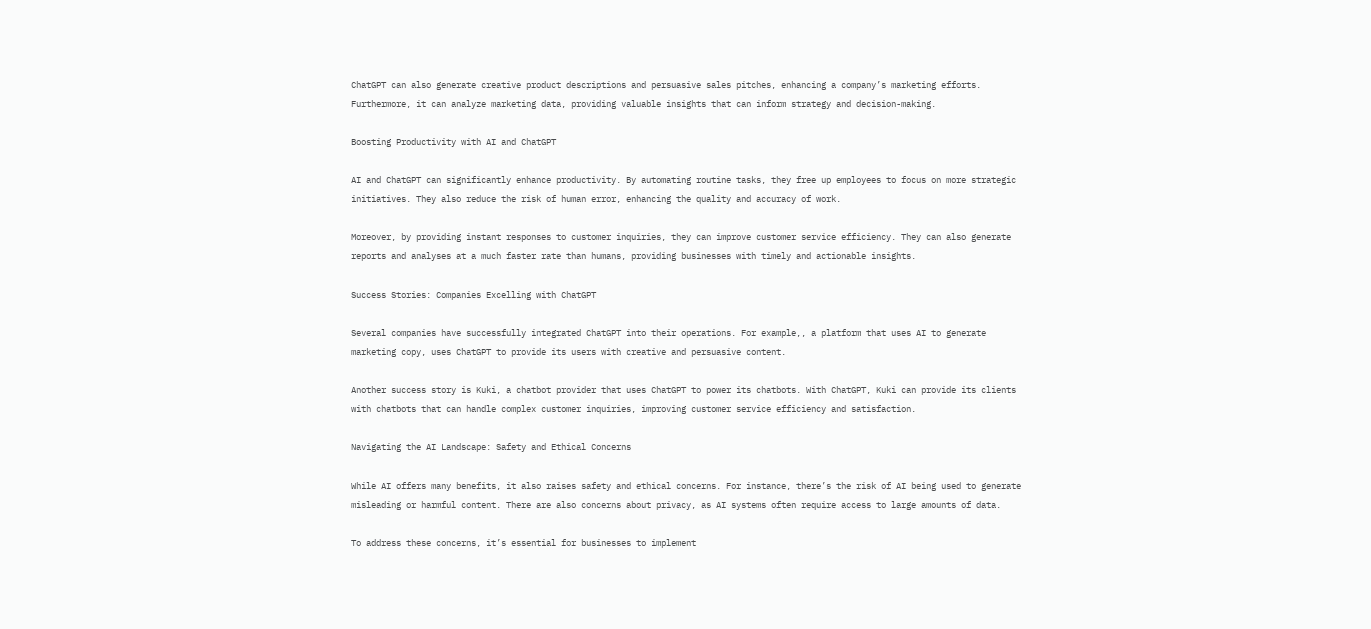ChatGPT can also generate creative product descriptions and persuasive sales pitches, enhancing a company’s marketing efforts. Furthermore, it can analyze marketing data, providing valuable insights that can inform strategy and decision-making.

Boosting Productivity with AI and ChatGPT

AI and ChatGPT can significantly enhance productivity. By automating routine tasks, they free up employees to focus on more strategic initiatives. They also reduce the risk of human error, enhancing the quality and accuracy of work.

Moreover, by providing instant responses to customer inquiries, they can improve customer service efficiency. They can also generate reports and analyses at a much faster rate than humans, providing businesses with timely and actionable insights.

Success Stories: Companies Excelling with ChatGPT

Several companies have successfully integrated ChatGPT into their operations. For example,, a platform that uses AI to generate marketing copy, uses ChatGPT to provide its users with creative and persuasive content.

Another success story is Kuki, a chatbot provider that uses ChatGPT to power its chatbots. With ChatGPT, Kuki can provide its clients with chatbots that can handle complex customer inquiries, improving customer service efficiency and satisfaction.

Navigating the AI Landscape: Safety and Ethical Concerns

While AI offers many benefits, it also raises safety and ethical concerns. For instance, there’s the risk of AI being used to generate misleading or harmful content. There are also concerns about privacy, as AI systems often require access to large amounts of data.

To address these concerns, it’s essential for businesses to implement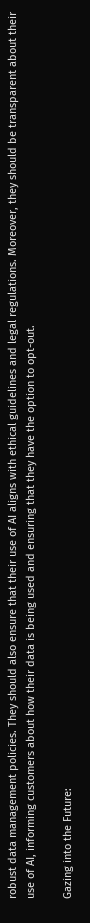robust data management policies. They should also ensure that their use of AI aligns with ethical guidelines and legal regulations. Moreover, they should be transparent about their use of AI, informing customers about how their data is being used and ensuring that they have the option to opt-out.

Gazing into the Future: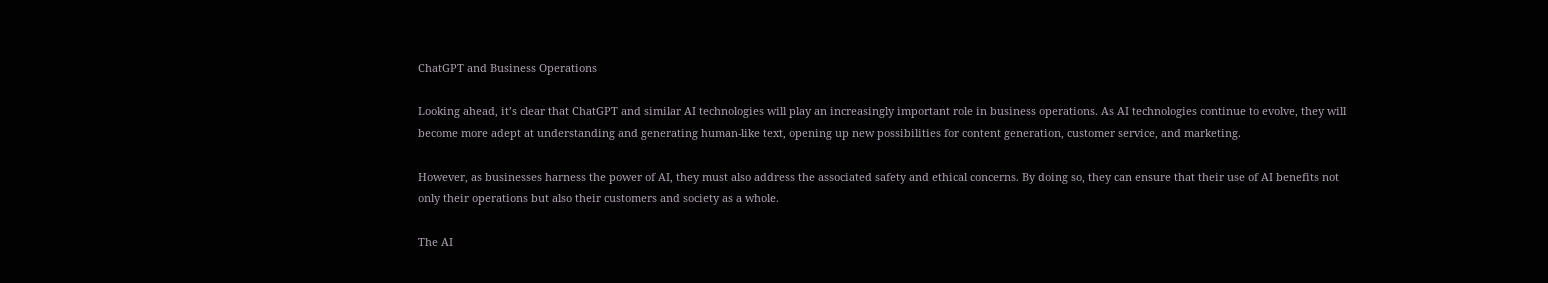ChatGPT and Business Operations

Looking ahead, it’s clear that ChatGPT and similar AI technologies will play an increasingly important role in business operations. As AI technologies continue to evolve, they will become more adept at understanding and generating human-like text, opening up new possibilities for content generation, customer service, and marketing.

However, as businesses harness the power of AI, they must also address the associated safety and ethical concerns. By doing so, they can ensure that their use of AI benefits not only their operations but also their customers and society as a whole.

The AI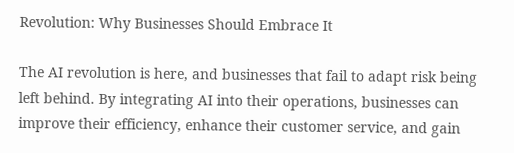Revolution: Why Businesses Should Embrace It

The AI revolution is here, and businesses that fail to adapt risk being left behind. By integrating AI into their operations, businesses can improve their efficiency, enhance their customer service, and gain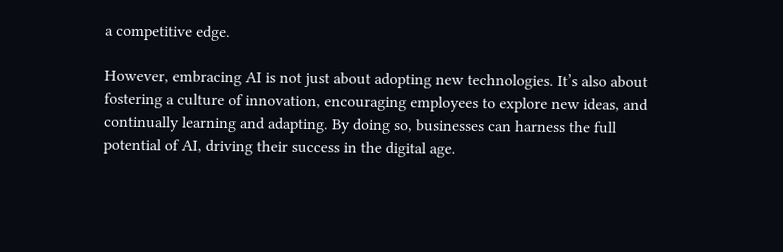a competitive edge.

However, embracing AI is not just about adopting new technologies. It’s also about fostering a culture of innovation, encouraging employees to explore new ideas, and continually learning and adapting. By doing so, businesses can harness the full potential of AI, driving their success in the digital age.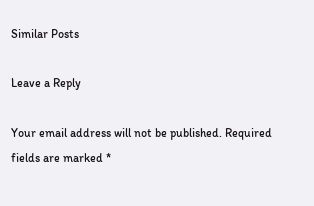Similar Posts

Leave a Reply

Your email address will not be published. Required fields are marked *